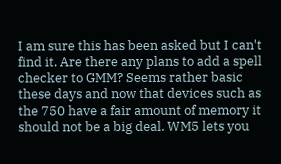I am sure this has been asked but I can't find it. Are there any plans to add a spell checker to GMM? Seems rather basic these days and now that devices such as the 750 have a fair amount of memory it should not be a big deal. WM5 lets you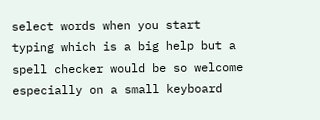select words when you start typing which is a big help but a spell checker would be so welcome especially on a small keyboard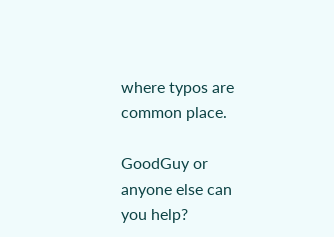where typos are common place.

GoodGuy or anyone else can you help?